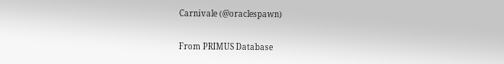Carnivale (@oraclespawn)

From PRIMUS Database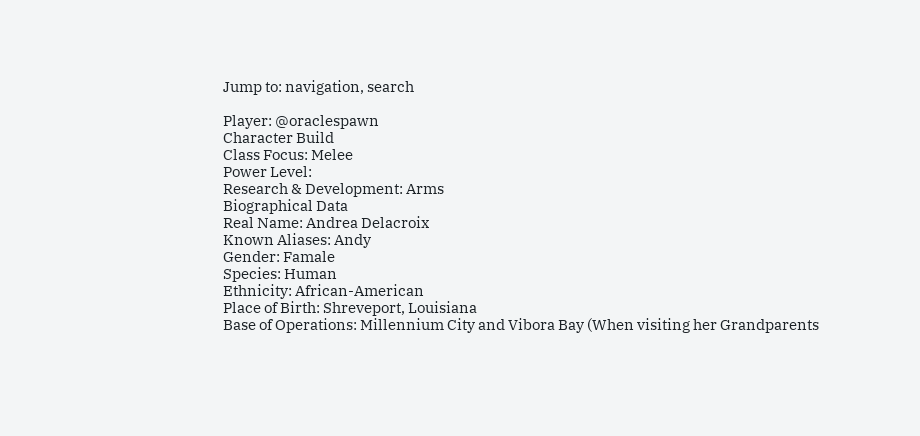Jump to: navigation, search

Player: @oraclespawn
Character Build
Class Focus: Melee
Power Level:
Research & Development: Arms
Biographical Data
Real Name: Andrea Delacroix
Known Aliases: Andy
Gender: Famale
Species: Human
Ethnicity: African-American
Place of Birth: Shreveport, Louisiana
Base of Operations: Millennium City and Vibora Bay (When visiting her Grandparents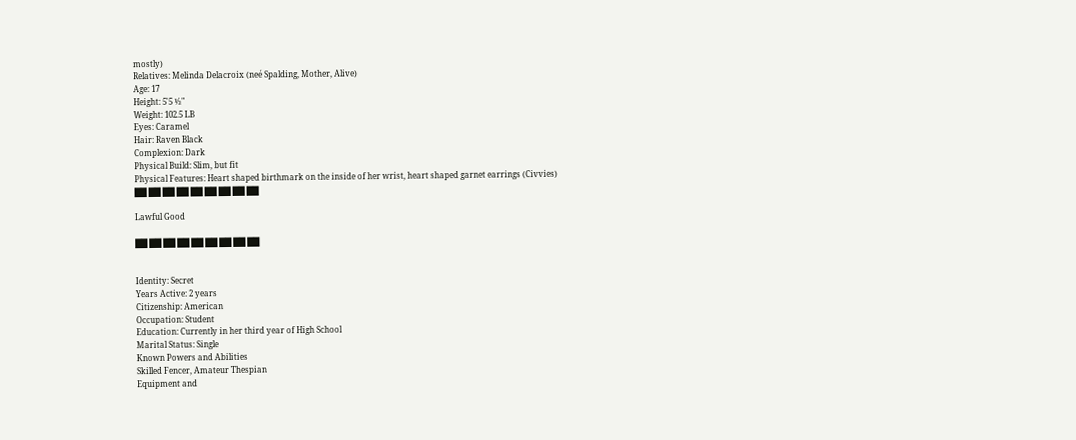mostly)
Relatives: Melinda Delacroix (neé Spalding, Mother, Alive)
Age: 17
Height: 5'5 ½"
Weight: 102.5 LB
Eyes: Caramel
Hair: Raven Black
Complexion: Dark
Physical Build: Slim, but fit
Physical Features: Heart shaped birthmark on the inside of her wrist, heart shaped garnet earrings (Civvies)
██ ██ ██ ██ ██ ██ ██ ██ ██

Lawful Good

██ ██ ██ ██ ██ ██ ██ ██ ██


Identity: Secret
Years Active: 2 years
Citizenship: American
Occupation: Student
Education: Currently in her third year of High School
Marital Status: Single
Known Powers and Abilities
Skilled Fencer, Amateur Thespian
Equipment and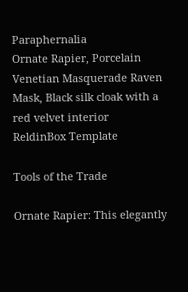Paraphernalia
Ornate Rapier, Porcelain Venetian Masquerade Raven Mask, Black silk cloak with a red velvet interior
ReldinBox Template

Tools of the Trade

Ornate Rapier: This elegantly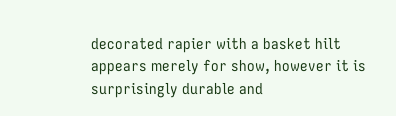decorated rapier with a basket hilt appears merely for show, however it is surprisingly durable and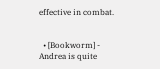effective in combat.


  • [Bookworm] - Andrea is quite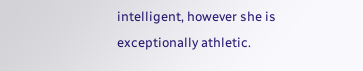intelligent, however she is exceptionally athletic.